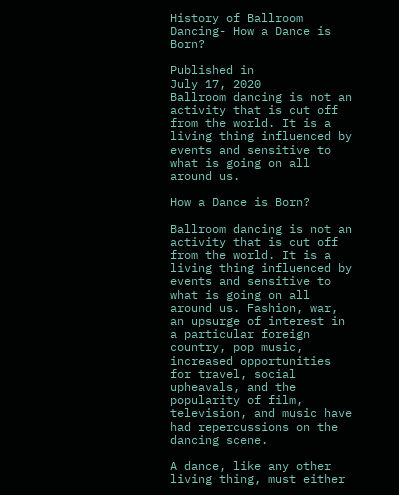History of Ballroom Dancing- How a Dance is Born?

Published in
July 17, 2020
Ballroom dancing is not an activity that is cut off from the world. It is a living thing influenced by events and sensitive to what is going on all around us.

How a Dance is Born?

Ballroom dancing is not an activity that is cut off from the world. It is a living thing influenced by events and sensitive to what is going on all around us. Fashion, war, an upsurge of interest in a particular foreign country, pop music, increased opportunities for travel, social upheavals, and the popularity of film, television, and music have had repercussions on the dancing scene.

A dance, like any other living thing, must either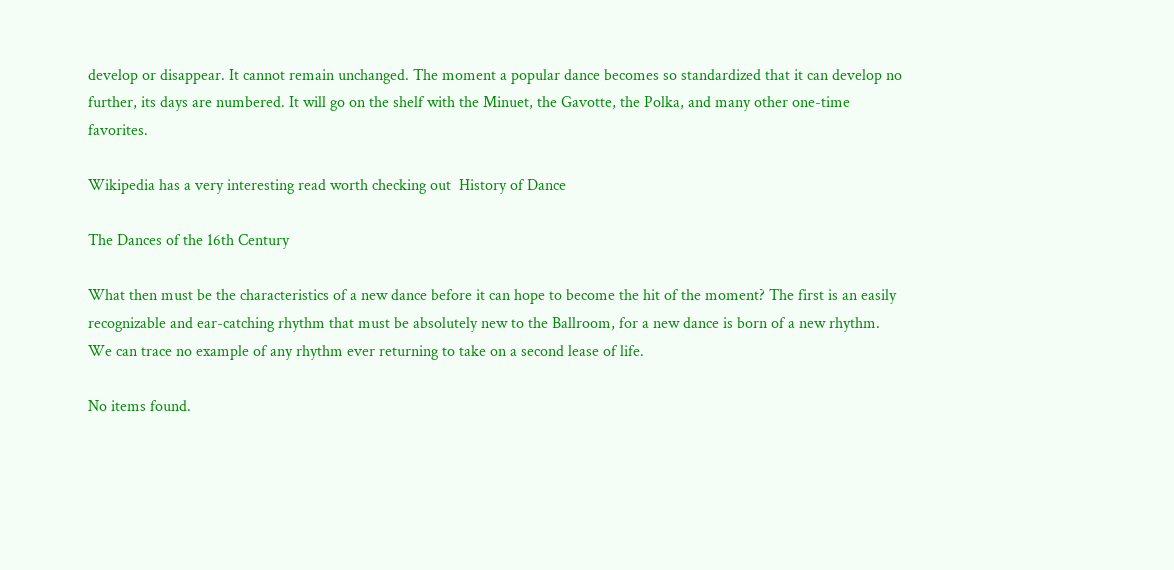develop or disappear. It cannot remain unchanged. The moment a popular dance becomes so standardized that it can develop no further, its days are numbered. It will go on the shelf with the Minuet, the Gavotte, the Polka, and many other one-time favorites.

Wikipedia has a very interesting read worth checking out  History of Dance

The Dances of the 16th Century

What then must be the characteristics of a new dance before it can hope to become the hit of the moment? The first is an easily recognizable and ear-catching rhythm that must be absolutely new to the Ballroom, for a new dance is born of a new rhythm. We can trace no example of any rhythm ever returning to take on a second lease of life.

No items found.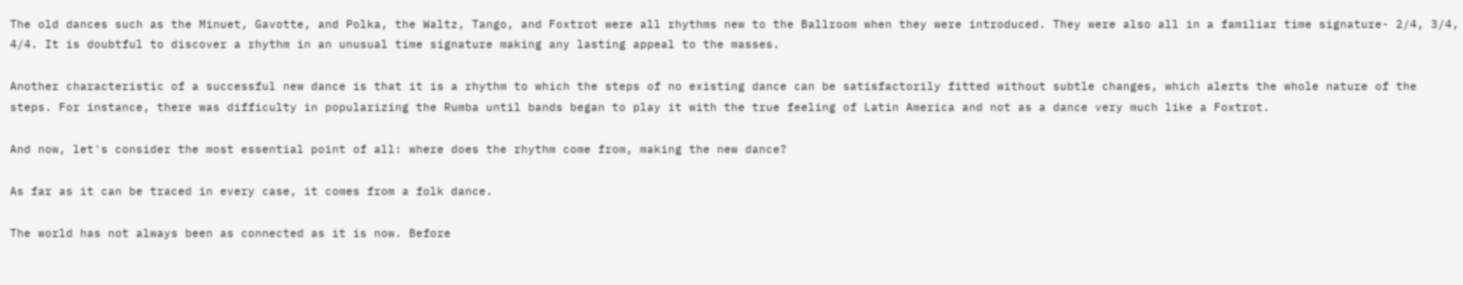The old dances such as the Minuet, Gavotte, and Polka, the Waltz, Tango, and Foxtrot were all rhythms new to the Ballroom when they were introduced. They were also all in a familiar time signature- 2/4, 3/4, 4/4. It is doubtful to discover a rhythm in an unusual time signature making any lasting appeal to the masses.

Another characteristic of a successful new dance is that it is a rhythm to which the steps of no existing dance can be satisfactorily fitted without subtle changes, which alerts the whole nature of the steps. For instance, there was difficulty in popularizing the Rumba until bands began to play it with the true feeling of Latin America and not as a dance very much like a Foxtrot.

And now, let's consider the most essential point of all: where does the rhythm come from, making the new dance?

As far as it can be traced in every case, it comes from a folk dance.

The world has not always been as connected as it is now. Before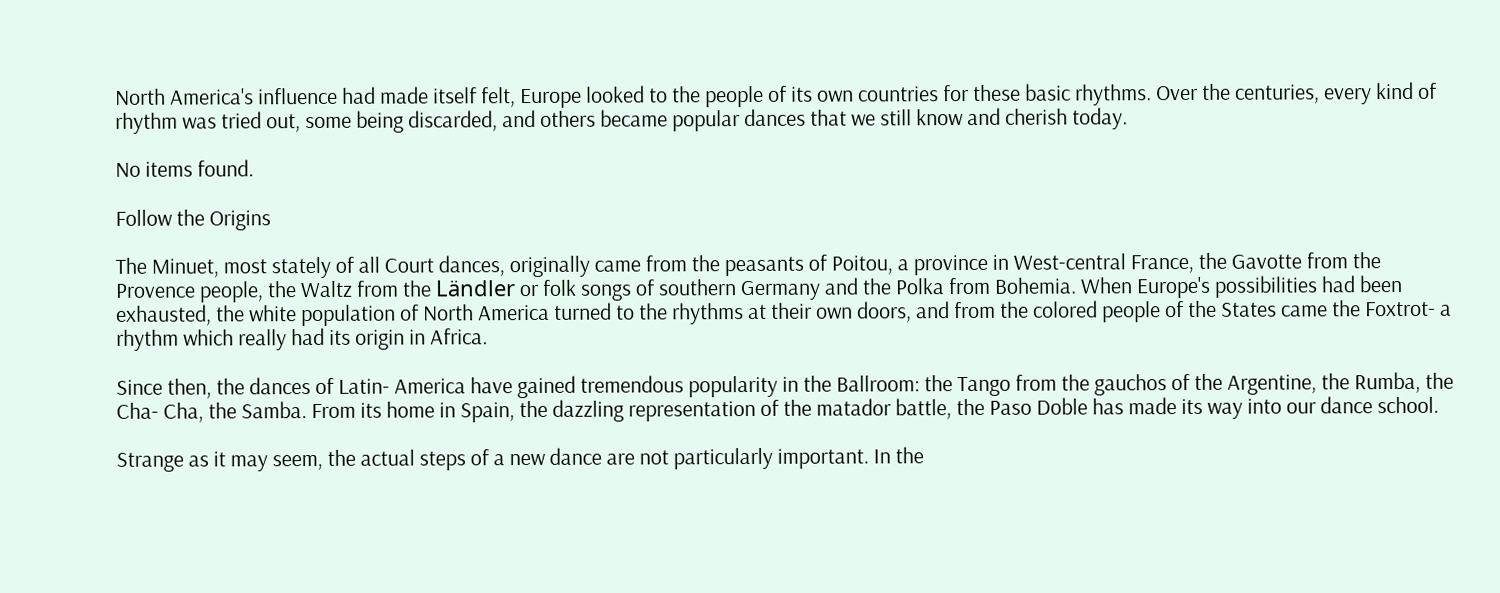North America's influence had made itself felt, Europe looked to the people of its own countries for these basic rhythms. Over the centuries, every kind of rhythm was tried out, some being discarded, and others became popular dances that we still know and cherish today.

No items found.

Follow the Origins

The Minuet, most stately of all Court dances, originally came from the peasants of Poitou, a province in West-central France, the Gavotte from the Provence people, the Waltz from the Ländler or folk songs of southern Germany and the Polka from Bohemia. When Europe's possibilities had been exhausted, the white population of North America turned to the rhythms at their own doors, and from the colored people of the States came the Foxtrot- a rhythm which really had its origin in Africa.

Since then, the dances of Latin- America have gained tremendous popularity in the Ballroom: the Tango from the gauchos of the Argentine, the Rumba, the Cha- Cha, the Samba. From its home in Spain, the dazzling representation of the matador battle, the Paso Doble has made its way into our dance school.

Strange as it may seem, the actual steps of a new dance are not particularly important. In the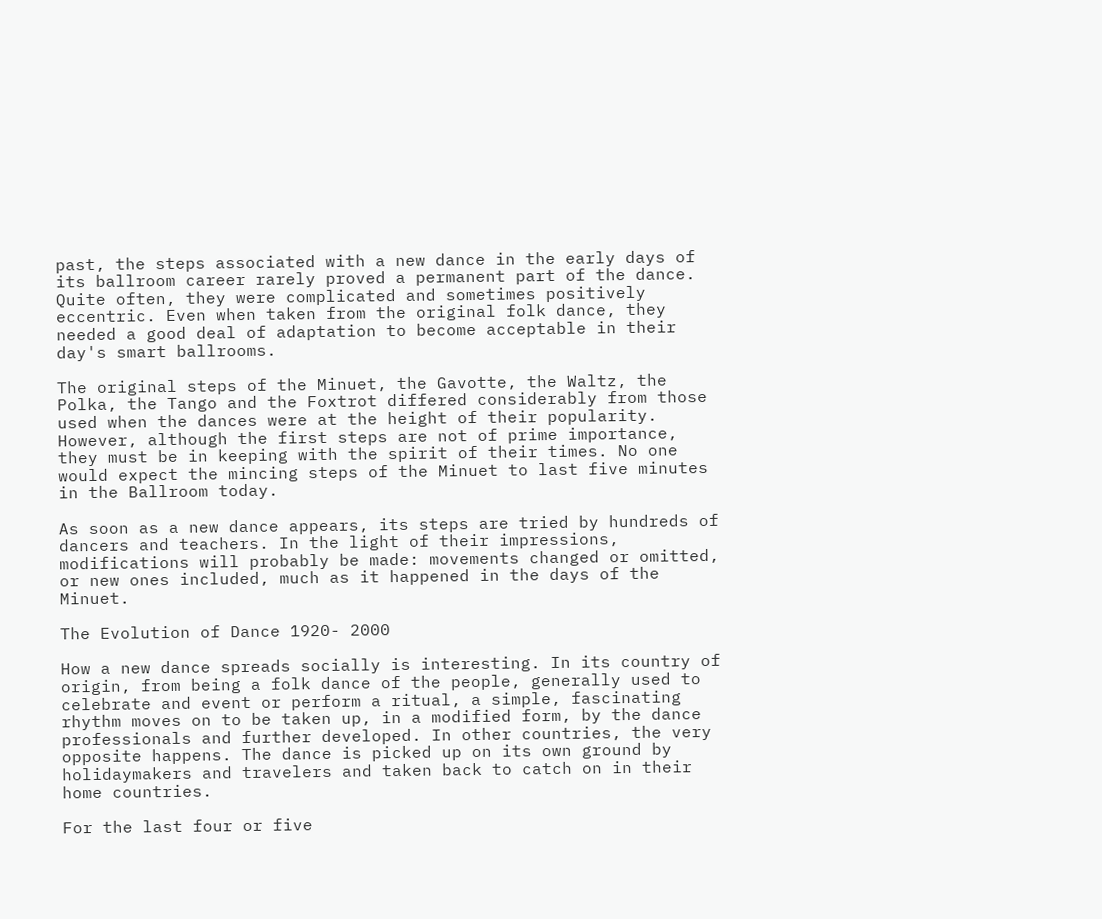past, the steps associated with a new dance in the early days of its ballroom career rarely proved a permanent part of the dance. Quite often, they were complicated and sometimes positively eccentric. Even when taken from the original folk dance, they needed a good deal of adaptation to become acceptable in their day's smart ballrooms.

The original steps of the Minuet, the Gavotte, the Waltz, the Polka, the Tango and the Foxtrot differed considerably from those used when the dances were at the height of their popularity. However, although the first steps are not of prime importance, they must be in keeping with the spirit of their times. No one would expect the mincing steps of the Minuet to last five minutes in the Ballroom today.

As soon as a new dance appears, its steps are tried by hundreds of dancers and teachers. In the light of their impressions, modifications will probably be made: movements changed or omitted, or new ones included, much as it happened in the days of the Minuet.

The Evolution of Dance 1920- 2000

How a new dance spreads socially is interesting. In its country of origin, from being a folk dance of the people, generally used to celebrate and event or perform a ritual, a simple, fascinating rhythm moves on to be taken up, in a modified form, by the dance professionals and further developed. In other countries, the very opposite happens. The dance is picked up on its own ground by holidaymakers and travelers and taken back to catch on in their home countries.

For the last four or five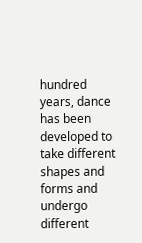hundred years, dance has been developed to take different shapes and forms and undergo different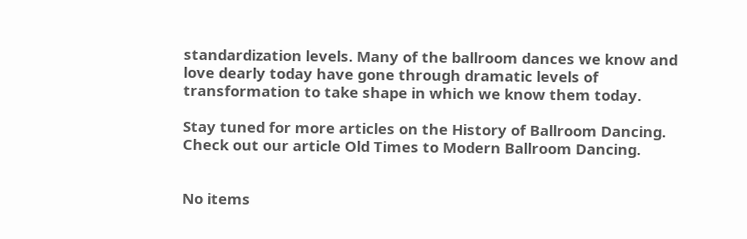standardization levels. Many of the ballroom dances we know and love dearly today have gone through dramatic levels of transformation to take shape in which we know them today.

Stay tuned for more articles on the History of Ballroom Dancing. Check out our article Old Times to Modern Ballroom Dancing.


No items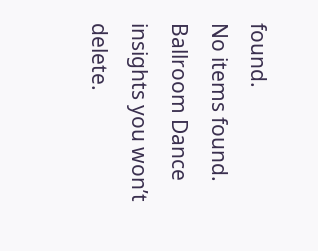found.
No items found.
Ballroom Dance insights you won’t delete.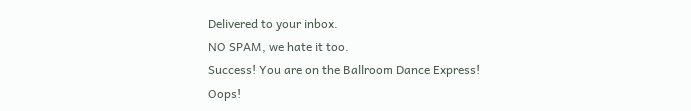Delivered to your inbox.
NO SPAM, we hate it too.
Success! You are on the Ballroom Dance Express!
Oops!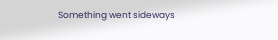Something went sideways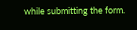while submitting the form.